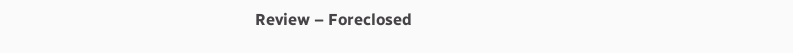Review – Foreclosed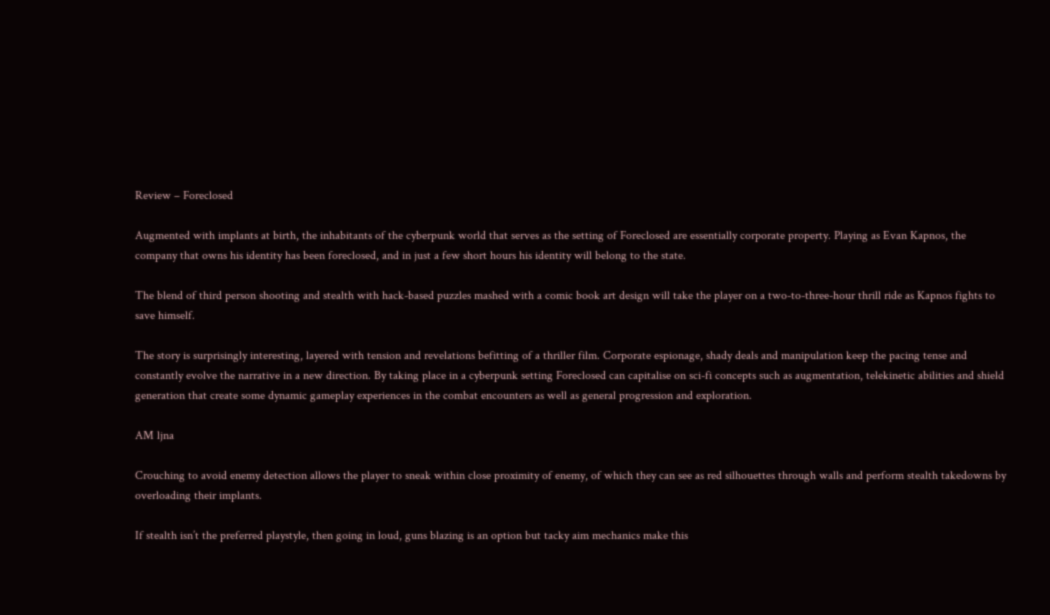Review – Foreclosed

Augmented with implants at birth, the inhabitants of the cyberpunk world that serves as the setting of Foreclosed are essentially corporate property. Playing as Evan Kapnos, the company that owns his identity has been foreclosed, and in just a few short hours his identity will belong to the state.

The blend of third person shooting and stealth with hack-based puzzles mashed with a comic book art design will take the player on a two-to-three-hour thrill ride as Kapnos fights to save himself.

The story is surprisingly interesting, layered with tension and revelations befitting of a thriller film. Corporate espionage, shady deals and manipulation keep the pacing tense and constantly evolve the narrative in a new direction. By taking place in a cyberpunk setting Foreclosed can capitalise on sci-fi concepts such as augmentation, telekinetic abilities and shield generation that create some dynamic gameplay experiences in the combat encounters as well as general progression and exploration.

AM ljna

Crouching to avoid enemy detection allows the player to sneak within close proximity of enemy, of which they can see as red silhouettes through walls and perform stealth takedowns by overloading their implants.

If stealth isn’t the preferred playstyle, then going in loud, guns blazing is an option but tacky aim mechanics make this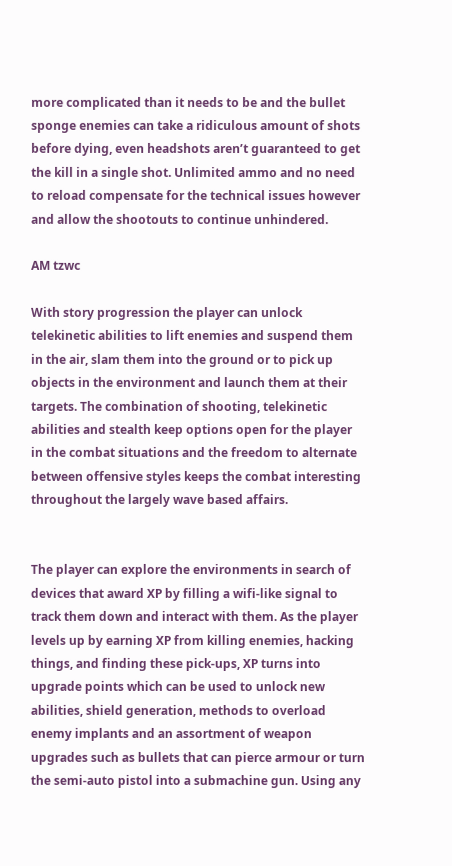more complicated than it needs to be and the bullet sponge enemies can take a ridiculous amount of shots before dying, even headshots aren’t guaranteed to get the kill in a single shot. Unlimited ammo and no need to reload compensate for the technical issues however and allow the shootouts to continue unhindered.

AM tzwc

With story progression the player can unlock telekinetic abilities to lift enemies and suspend them in the air, slam them into the ground or to pick up objects in the environment and launch them at their targets. The combination of shooting, telekinetic abilities and stealth keep options open for the player in the combat situations and the freedom to alternate between offensive styles keeps the combat interesting throughout the largely wave based affairs.


The player can explore the environments in search of devices that award XP by filling a wifi-like signal to track them down and interact with them. As the player levels up by earning XP from killing enemies, hacking things, and finding these pick-ups, XP turns into upgrade points which can be used to unlock new abilities, shield generation, methods to overload enemy implants and an assortment of weapon upgrades such as bullets that can pierce armour or turn the semi-auto pistol into a submachine gun. Using any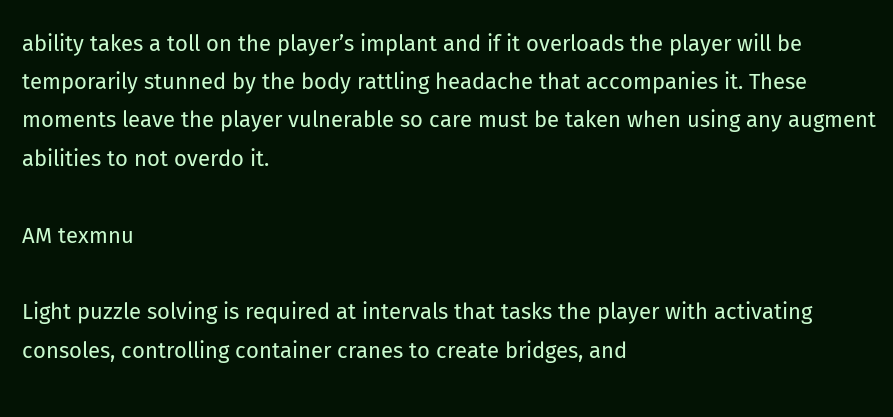ability takes a toll on the player’s implant and if it overloads the player will be temporarily stunned by the body rattling headache that accompanies it. These moments leave the player vulnerable so care must be taken when using any augment abilities to not overdo it.

AM texmnu

Light puzzle solving is required at intervals that tasks the player with activating consoles, controlling container cranes to create bridges, and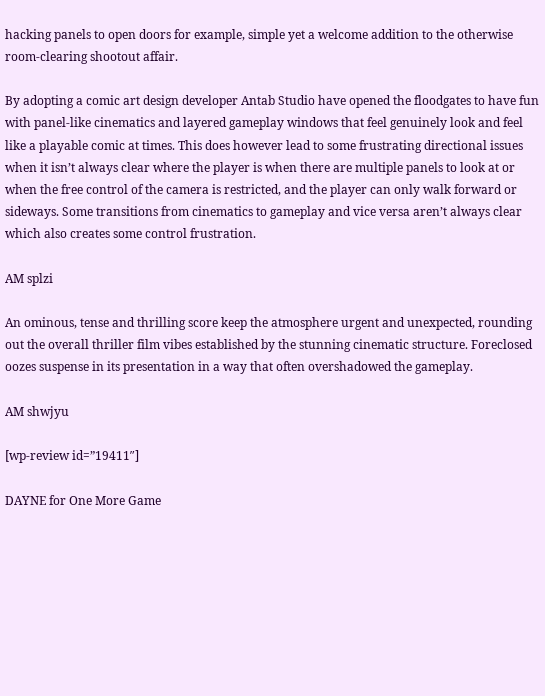hacking panels to open doors for example, simple yet a welcome addition to the otherwise room-clearing shootout affair.

By adopting a comic art design developer Antab Studio have opened the floodgates to have fun with panel-like cinematics and layered gameplay windows that feel genuinely look and feel like a playable comic at times. This does however lead to some frustrating directional issues when it isn’t always clear where the player is when there are multiple panels to look at or when the free control of the camera is restricted, and the player can only walk forward or sideways. Some transitions from cinematics to gameplay and vice versa aren’t always clear which also creates some control frustration.

AM splzi

An ominous, tense and thrilling score keep the atmosphere urgent and unexpected, rounding out the overall thriller film vibes established by the stunning cinematic structure. Foreclosed oozes suspense in its presentation in a way that often overshadowed the gameplay.

AM shwjyu

[wp-review id=”19411″]

DAYNE for One More Game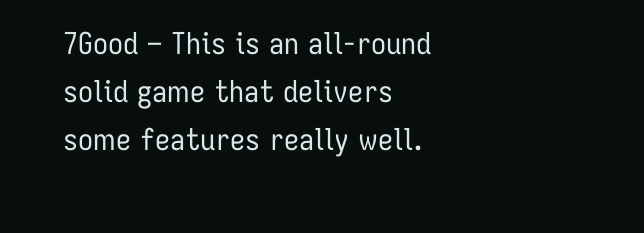7Good – This is an all-round solid game that delivers some features really well.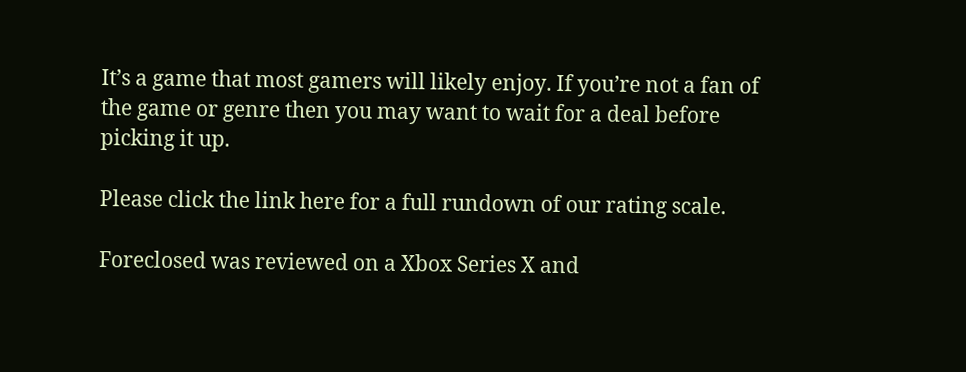It’s a game that most gamers will likely enjoy. If you’re not a fan of the game or genre then you may want to wait for a deal before picking it up.

Please click the link here for a full rundown of our rating scale.

Foreclosed was reviewed on a Xbox Series X and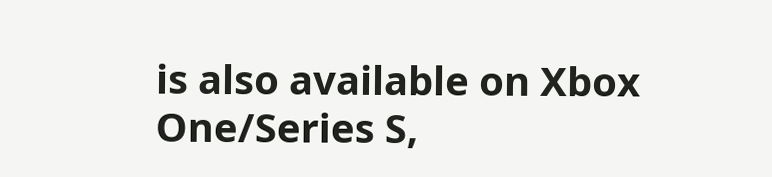is also available on Xbox One/Series S,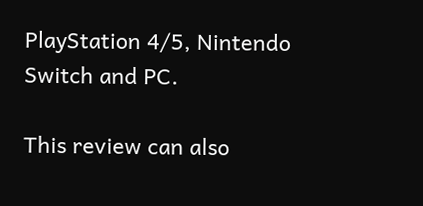PlayStation 4/5, Nintendo Switch and PC.

This review can also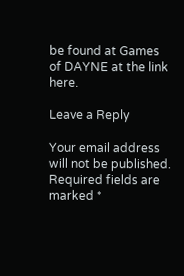be found at Games of DAYNE at the link here.

Leave a Reply

Your email address will not be published. Required fields are marked *